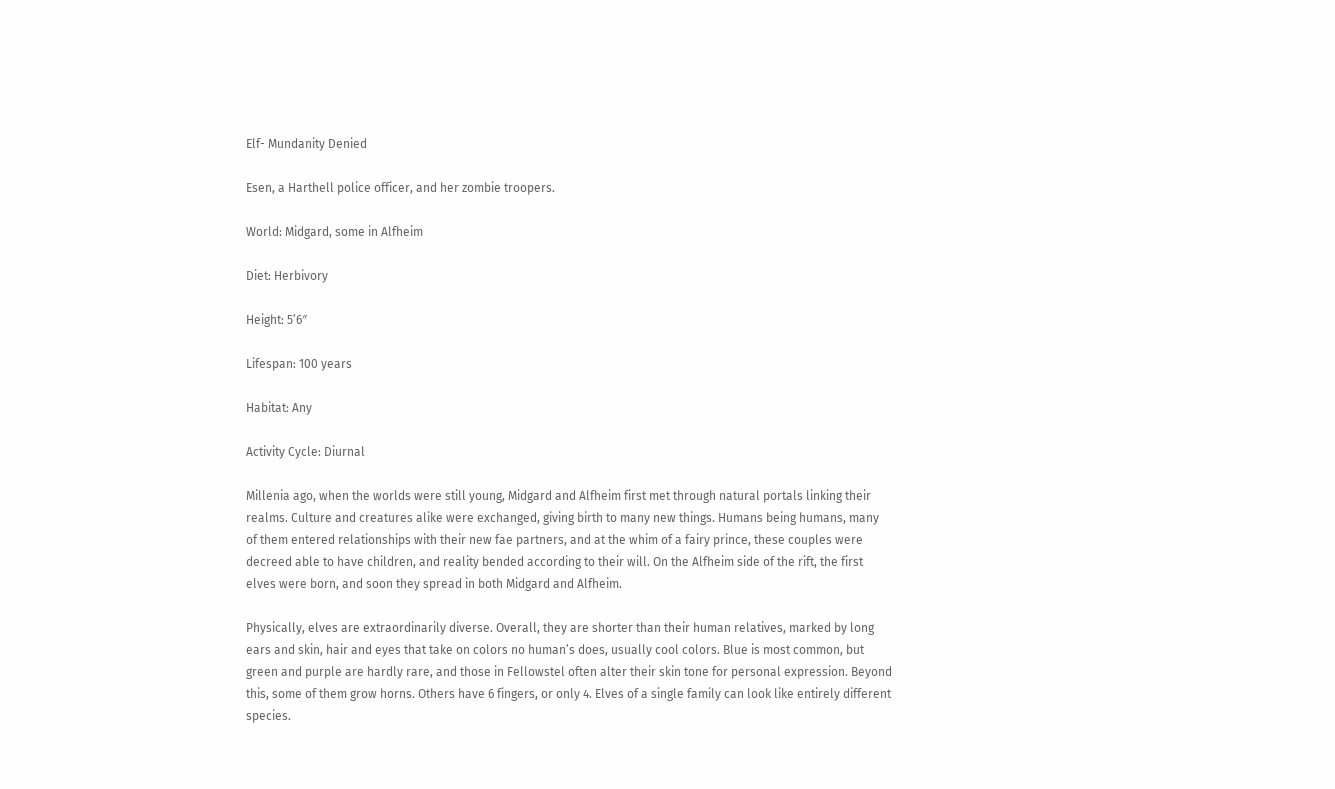Elf- Mundanity Denied

Esen, a Harthell police officer, and her zombie troopers.

World: Midgard, some in Alfheim

Diet: Herbivory

Height: 5’6″

Lifespan: 100 years

Habitat: Any

Activity Cycle: Diurnal

Millenia ago, when the worlds were still young, Midgard and Alfheim first met through natural portals linking their realms. Culture and creatures alike were exchanged, giving birth to many new things. Humans being humans, many of them entered relationships with their new fae partners, and at the whim of a fairy prince, these couples were decreed able to have children, and reality bended according to their will. On the Alfheim side of the rift, the first elves were born, and soon they spread in both Midgard and Alfheim.

Physically, elves are extraordinarily diverse. Overall, they are shorter than their human relatives, marked by long ears and skin, hair and eyes that take on colors no human’s does, usually cool colors. Blue is most common, but green and purple are hardly rare, and those in Fellowstel often alter their skin tone for personal expression. Beyond this, some of them grow horns. Others have 6 fingers, or only 4. Elves of a single family can look like entirely different species.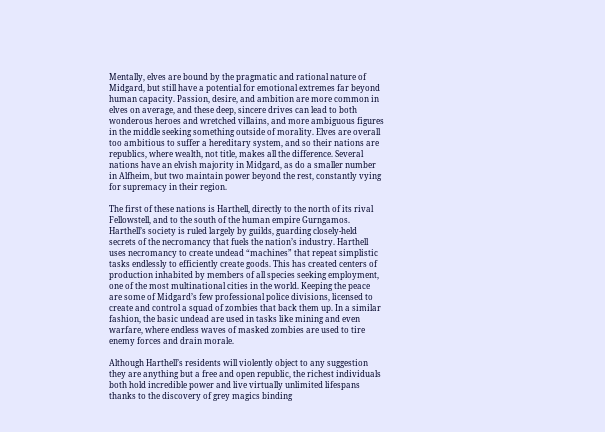Mentally, elves are bound by the pragmatic and rational nature of Midgard, but still have a potential for emotional extremes far beyond human capacity. Passion, desire, and ambition are more common in elves on average, and these deep, sincere drives can lead to both wonderous heroes and wretched villains, and more ambiguous figures in the middle seeking something outside of morality. Elves are overall too ambitious to suffer a hereditary system, and so their nations are republics, where wealth, not title, makes all the difference. Several nations have an elvish majority in Midgard, as do a smaller number in Alfheim, but two maintain power beyond the rest, constantly vying for supremacy in their region.

The first of these nations is Harthell, directly to the north of its rival Fellowstell, and to the south of the human empire Gurngamos. Harthell’s society is ruled largely by guilds, guarding closely-held secrets of the necromancy that fuels the nation’s industry. Harthell uses necromancy to create undead “machines” that repeat simplistic tasks endlessly to efficiently create goods. This has created centers of production inhabited by members of all species seeking employment, one of the most multinational cities in the world. Keeping the peace are some of Midgard’s few professional police divisions, licensed to create and control a squad of zombies that back them up. In a similar fashion, the basic undead are used in tasks like mining and even warfare, where endless waves of masked zombies are used to tire enemy forces and drain morale.

Although Harthell’s residents will violently object to any suggestion they are anything but a free and open republic, the richest individuals both hold incredible power and live virtually unlimited lifespans thanks to the discovery of grey magics binding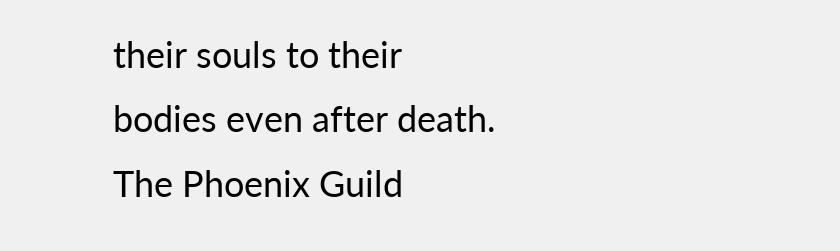their souls to their bodies even after death. The Phoenix Guild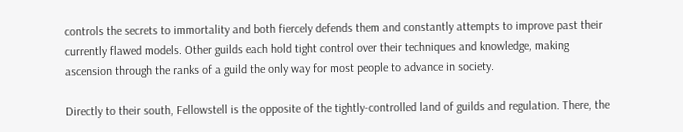controls the secrets to immortality and both fiercely defends them and constantly attempts to improve past their currently flawed models. Other guilds each hold tight control over their techniques and knowledge, making ascension through the ranks of a guild the only way for most people to advance in society.

Directly to their south, Fellowstell is the opposite of the tightly-controlled land of guilds and regulation. There, the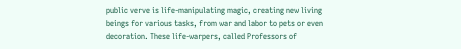public verve is life-manipulating magic, creating new living beings for various tasks, from war and labor to pets or even decoration. These life-warpers, called Professors of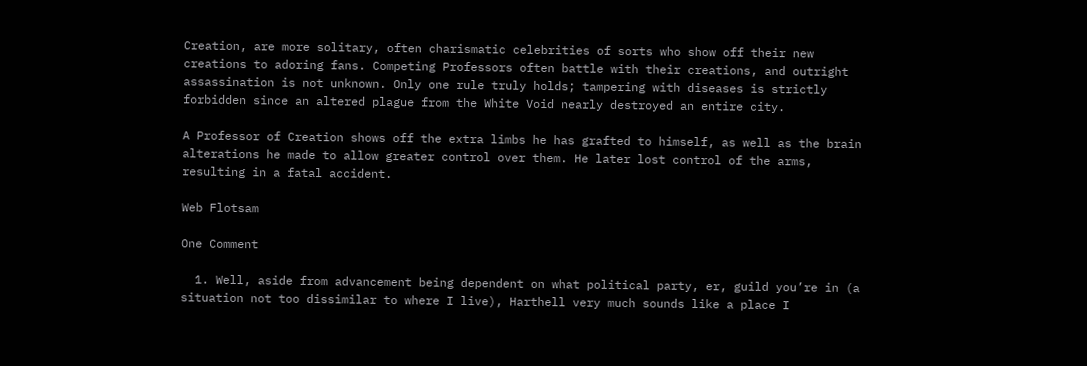Creation, are more solitary, often charismatic celebrities of sorts who show off their new creations to adoring fans. Competing Professors often battle with their creations, and outright assassination is not unknown. Only one rule truly holds; tampering with diseases is strictly forbidden since an altered plague from the White Void nearly destroyed an entire city.

A Professor of Creation shows off the extra limbs he has grafted to himself, as well as the brain alterations he made to allow greater control over them. He later lost control of the arms, resulting in a fatal accident.

Web Flotsam

One Comment

  1. Well, aside from advancement being dependent on what political party, er, guild you’re in (a situation not too dissimilar to where I live), Harthell very much sounds like a place I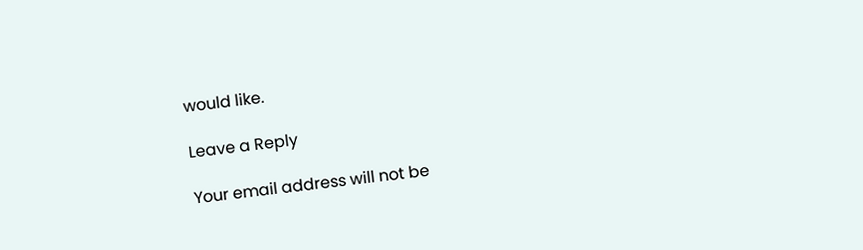would like.

Leave a Reply

Your email address will not be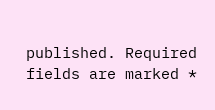published. Required fields are marked *